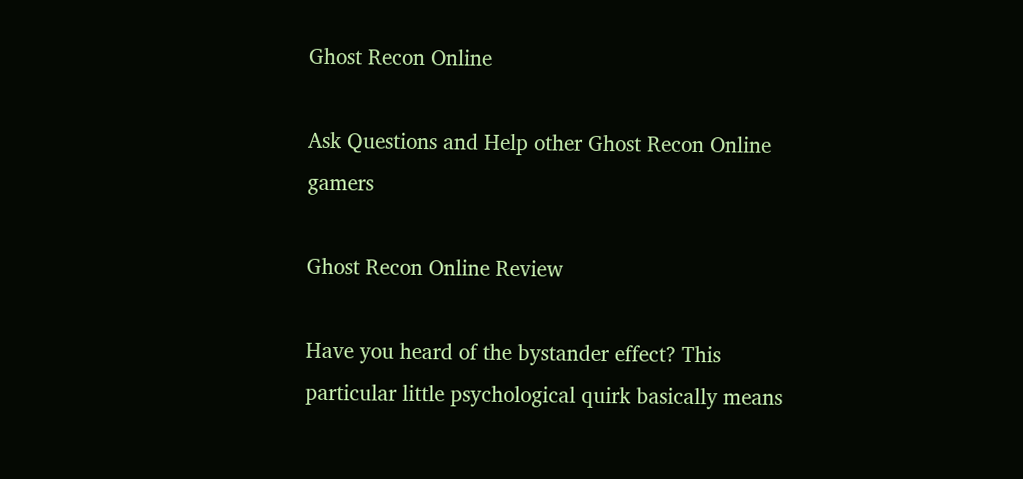Ghost Recon Online

Ask Questions and Help other Ghost Recon Online gamers

Ghost Recon Online Review

Have you heard of the bystander effect? This particular little psychological quirk basically means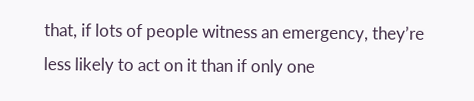that, if lots of people witness an emergency, they’re less likely to act on it than if only one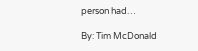person had…

By: Tim McDonald